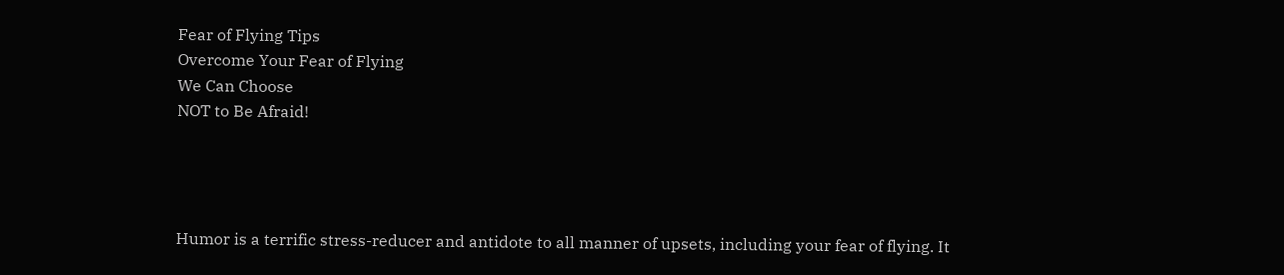Fear of Flying Tips
Overcome Your Fear of Flying
We Can Choose
NOT to Be Afraid!




Humor is a terrific stress-reducer and antidote to all manner of upsets, including your fear of flying. It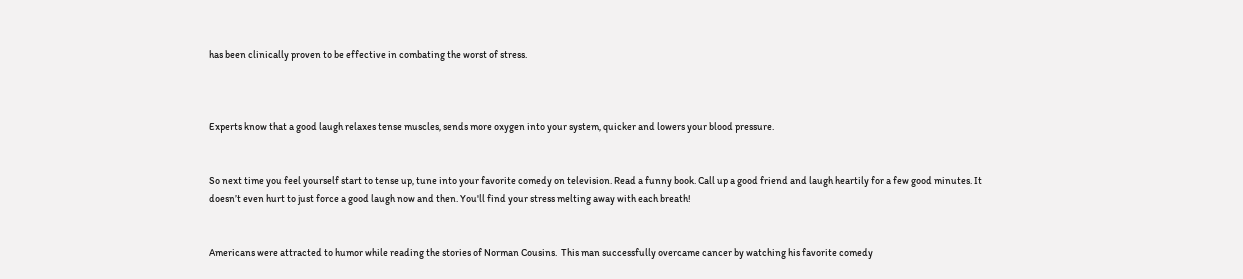has been clinically proven to be effective in combating the worst of stress.



Experts know that a good laugh relaxes tense muscles, sends more oxygen into your system, quicker and lowers your blood pressure.


So next time you feel yourself start to tense up, tune into your favorite comedy on television. Read a funny book. Call up a good friend and laugh heartily for a few good minutes. It doesn’t even hurt to just force a good laugh now and then. You'll find your stress melting away with each breath!


Americans were attracted to humor while reading the stories of Norman Cousins.  This man successfully overcame cancer by watching his favorite comedy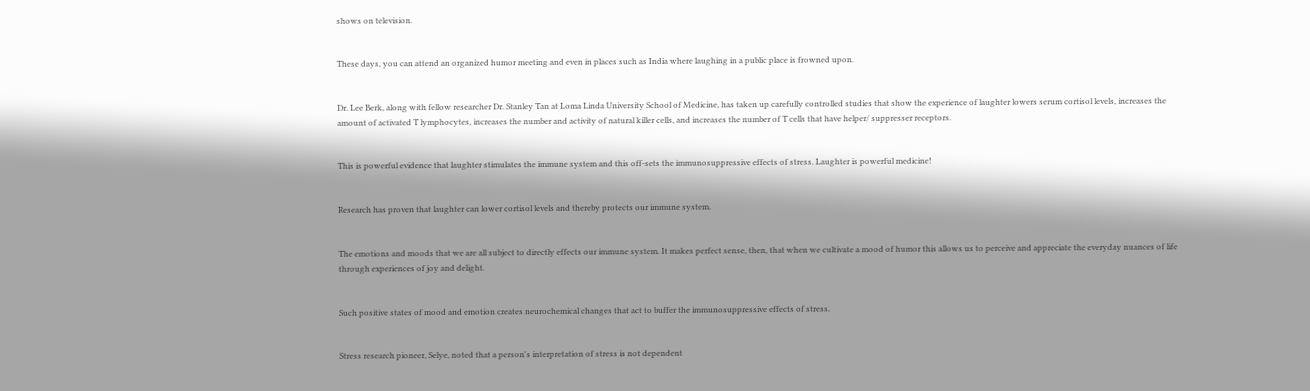shows on television.


These days, you can attend an organized humor meeting and even in places such as India where laughing in a public place is frowned upon.


Dr. Lee Berk, along with fellow researcher Dr. Stanley Tan at Loma Linda University School of Medicine, has taken up carefully controlled studies that show the experience of laughter lowers serum cortisol levels, increases the amount of activated T lymphocytes, increases the number and activity of natural killer cells, and increases the number of T cells that have helper/ suppresser receptors.


This is powerful evidence that laughter stimulates the immune system and this off-sets the immunosuppressive effects of stress. Laughter is powerful medicine!


Research has proven that laughter can lower cortisol levels and thereby protects our immune system.


The emotions and moods that we are all subject to directly effects our immune system. It makes perfect sense, then, that when we cultivate a mood of humor this allows us to perceive and appreciate the everyday nuances of life through experiences of joy and delight.


Such positive states of mood and emotion creates neurochemical changes that act to buffer the immunosuppressive effects of stress.


Stress research pioneer, Selye, noted that a person's interpretation of stress is not dependent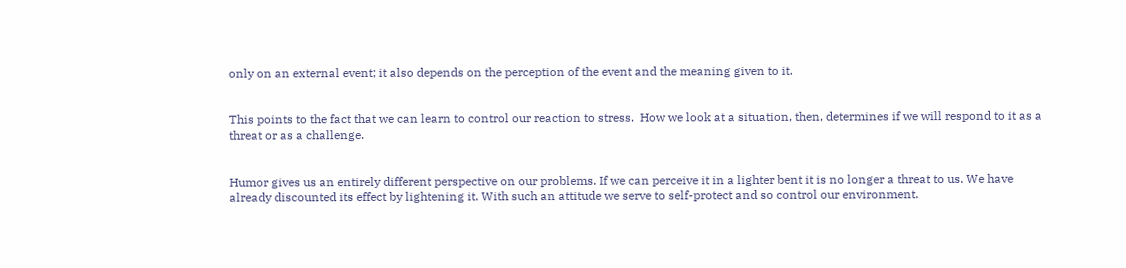only on an external event; it also depends on the perception of the event and the meaning given to it.


This points to the fact that we can learn to control our reaction to stress.  How we look at a situation, then, determines if we will respond to it as a threat or as a challenge.


Humor gives us an entirely different perspective on our problems. If we can perceive it in a lighter bent it is no longer a threat to us. We have already discounted its effect by lightening it. With such an attitude we serve to self-protect and so control our environment.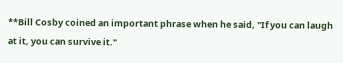**Bill Cosby coined an important phrase when he said, "If you can laugh at it, you can survive it."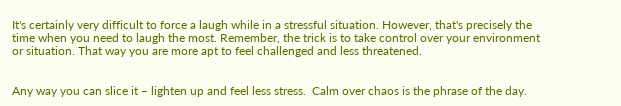It's certainly very difficult to force a laugh while in a stressful situation. However, that's precisely the time when you need to laugh the most. Remember, the trick is to take control over your environment or situation. That way you are more apt to feel challenged and less threatened.


Any way you can slice it – lighten up and feel less stress.  Calm over chaos is the phrase of the day.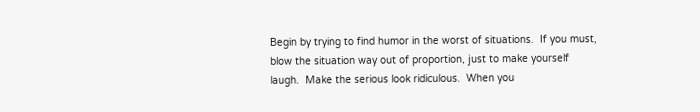Begin by trying to find humor in the worst of situations.  If you must, blow the situation way out of proportion, just to make yourself laugh.  Make the serious look ridiculous.  When you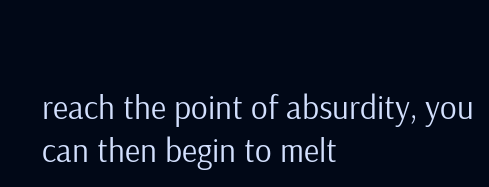reach the point of absurdity, you can then begin to melt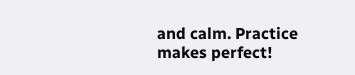and calm. Practice makes perfect!